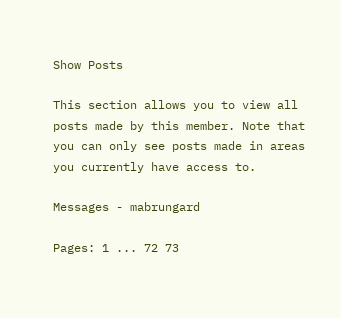Show Posts

This section allows you to view all posts made by this member. Note that you can only see posts made in areas you currently have access to.

Messages - mabrungard

Pages: 1 ... 72 73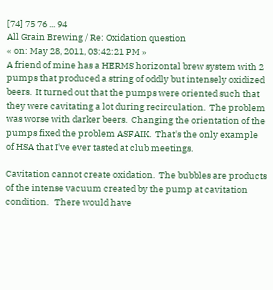[74] 75 76 ... 94
All Grain Brewing / Re: Oxidation question
« on: May 28, 2011, 03:42:21 PM »
A friend of mine has a HERMS horizontal brew system with 2 pumps that produced a string of oddly but intensely oxidized beers.  It turned out that the pumps were oriented such that they were cavitating a lot during recirculation.  The problem was worse with darker beers.  Changing the orientation of the pumps fixed the problem ASFAIK.  That's the only example of HSA that I've ever tasted at club meetings.

Cavitation cannot create oxidation.  The bubbles are products of the intense vacuum created by the pump at cavitation condition.   There would have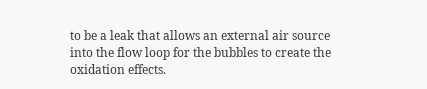to be a leak that allows an external air source into the flow loop for the bubbles to create the oxidation effects.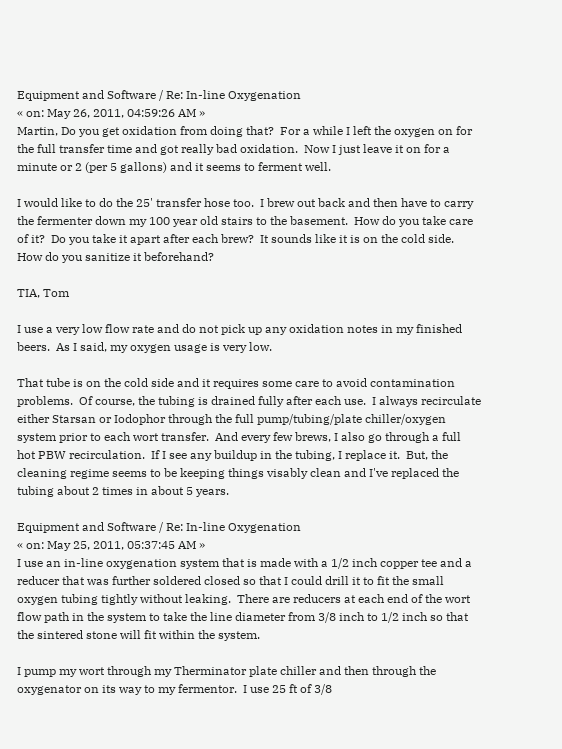Equipment and Software / Re: In-line Oxygenation
« on: May 26, 2011, 04:59:26 AM »
Martin, Do you get oxidation from doing that?  For a while I left the oxygen on for the full transfer time and got really bad oxidation.  Now I just leave it on for a minute or 2 (per 5 gallons) and it seems to ferment well.

I would like to do the 25' transfer hose too.  I brew out back and then have to carry the fermenter down my 100 year old stairs to the basement.  How do you take care of it?  Do you take it apart after each brew?  It sounds like it is on the cold side.  How do you sanitize it beforehand?

TIA, Tom

I use a very low flow rate and do not pick up any oxidation notes in my finished beers.  As I said, my oxygen usage is very low.

That tube is on the cold side and it requires some care to avoid contamination problems.  Of course, the tubing is drained fully after each use.  I always recirculate either Starsan or Iodophor through the full pump/tubing/plate chiller/oxygen system prior to each wort transfer.  And every few brews, I also go through a full hot PBW recirculation.  If I see any buildup in the tubing, I replace it.  But, the cleaning regime seems to be keeping things visably clean and I've replaced the tubing about 2 times in about 5 years.

Equipment and Software / Re: In-line Oxygenation
« on: May 25, 2011, 05:37:45 AM »
I use an in-line oxygenation system that is made with a 1/2 inch copper tee and a reducer that was further soldered closed so that I could drill it to fit the small oxygen tubing tightly without leaking.  There are reducers at each end of the wort flow path in the system to take the line diameter from 3/8 inch to 1/2 inch so that the sintered stone will fit within the system.

I pump my wort through my Therminator plate chiller and then through the oxygenator on its way to my fermentor.  I use 25 ft of 3/8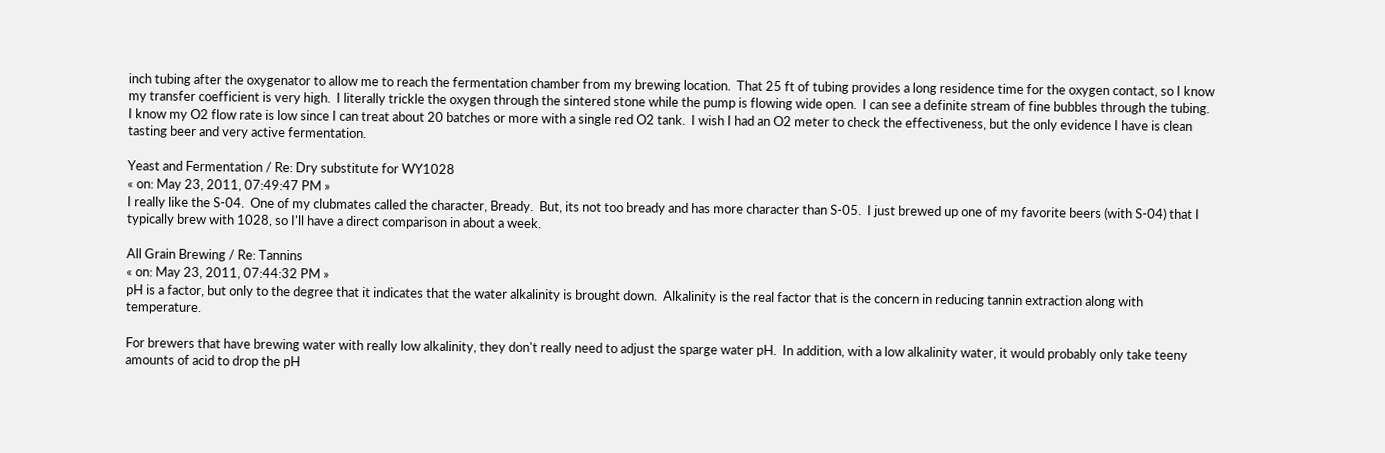inch tubing after the oxygenator to allow me to reach the fermentation chamber from my brewing location.  That 25 ft of tubing provides a long residence time for the oxygen contact, so I know my transfer coefficient is very high.  I literally trickle the oxygen through the sintered stone while the pump is flowing wide open.  I can see a definite stream of fine bubbles through the tubing.  I know my O2 flow rate is low since I can treat about 20 batches or more with a single red O2 tank.  I wish I had an O2 meter to check the effectiveness, but the only evidence I have is clean tasting beer and very active fermentation.

Yeast and Fermentation / Re: Dry substitute for WY1028
« on: May 23, 2011, 07:49:47 PM »
I really like the S-04.  One of my clubmates called the character, Bready.  But, its not too bready and has more character than S-05.  I just brewed up one of my favorite beers (with S-04) that I typically brew with 1028, so I'll have a direct comparison in about a week.

All Grain Brewing / Re: Tannins
« on: May 23, 2011, 07:44:32 PM »
pH is a factor, but only to the degree that it indicates that the water alkalinity is brought down.  Alkalinity is the real factor that is the concern in reducing tannin extraction along with temperature.

For brewers that have brewing water with really low alkalinity, they don't really need to adjust the sparge water pH.  In addition, with a low alkalinity water, it would probably only take teeny amounts of acid to drop the pH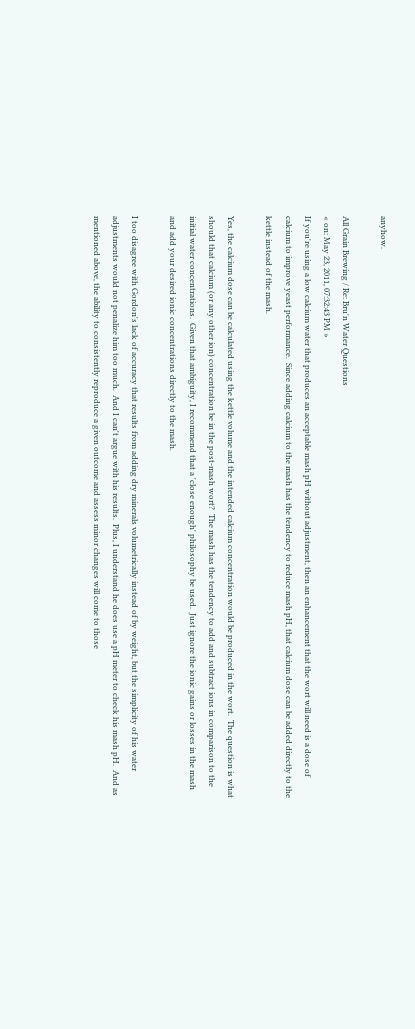anyhow.

All Grain Brewing / Re: Bru'n Water Questions
« on: May 23, 2011, 07:32:43 PM »
If you're using a low calcium water that produces an acceptable mash pH without adjustment, then an enhancement that the wort will need is a dose of calcium to improve yeast performance.  Since adding calcium to the mash has the tendency to reduce mash pH, that calcium dose can be added directly to the kettle instead of the mash.

Yes, the calcium dose can be calculated using the kettle volume and the intended calcium concentration would be produced in the wort.  The question is what should that calcium (or any other ion) concentration be in the post-mash wort?  The mash has the tendency to add and subtract ions in comparison to the initial water concentrations.  Given that ambiguity, I recommend that a 'close enough' philosophy be used.  Just ignore the ionic gains or losses in the mash and add your desired ionic concentrations directly to the mash.

I too disagree with Gordon's lack of accuracy that results from adding dry minerals volumetrically instead of by weight, but the simplicity of his water adjustments would not penalize him too much.  And I can't argue with his results.  Plus, I understand he does use a pH meter to check his mash pH.  And as mentioned above, the ability to consistently reproduce a given outcome and assess minor changes will come to those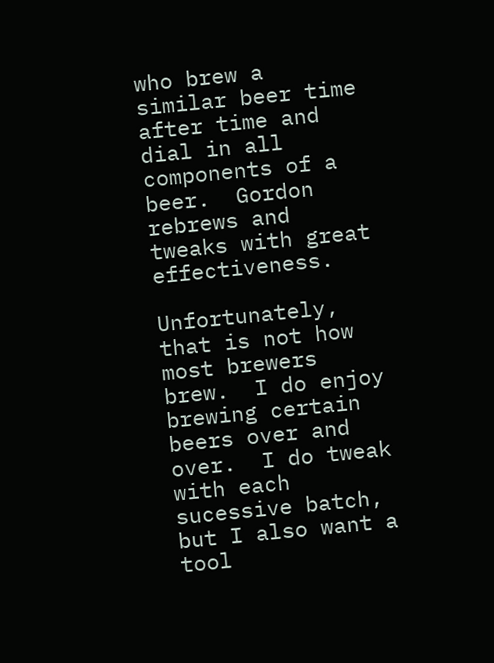who brew a similar beer time after time and dial in all components of a beer.  Gordon rebrews and tweaks with great effectiveness.

Unfortunately, that is not how most brewers brew.  I do enjoy brewing certain beers over and over.  I do tweak with each sucessive batch, but I also want a tool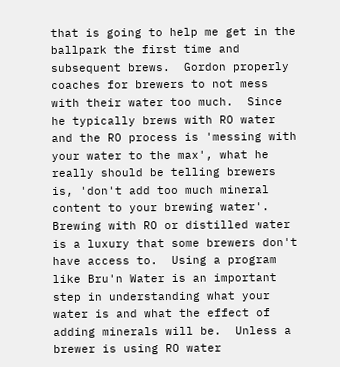that is going to help me get in the ballpark the first time and subsequent brews.  Gordon properly coaches for brewers to not mess with their water too much.  Since he typically brews with RO water and the RO process is 'messing with your water to the max', what he really should be telling brewers is, 'don't add too much mineral content to your brewing water'.  Brewing with RO or distilled water is a luxury that some brewers don't have access to.  Using a program like Bru'n Water is an important step in understanding what your water is and what the effect of adding minerals will be.  Unless a brewer is using RO water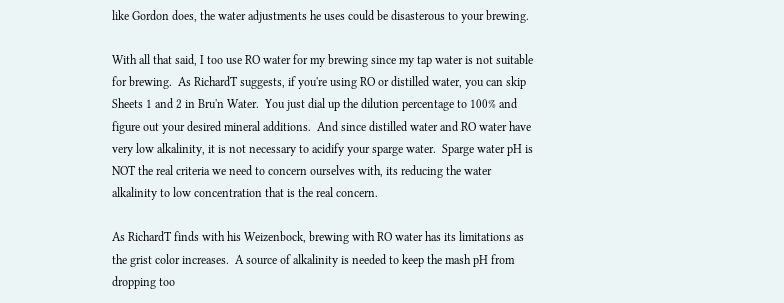like Gordon does, the water adjustments he uses could be disasterous to your brewing.

With all that said, I too use RO water for my brewing since my tap water is not suitable for brewing.  As RichardT suggests, if you're using RO or distilled water, you can skip Sheets 1 and 2 in Bru'n Water.  You just dial up the dilution percentage to 100% and figure out your desired mineral additions.  And since distilled water and RO water have very low alkalinity, it is not necessary to acidify your sparge water.  Sparge water pH is NOT the real criteria we need to concern ourselves with, its reducing the water alkalinity to low concentration that is the real concern.

As RichardT finds with his Weizenbock, brewing with RO water has its limitations as the grist color increases.  A source of alkalinity is needed to keep the mash pH from dropping too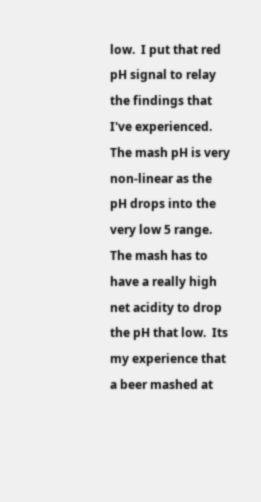low.  I put that red pH signal to relay the findings that I've experienced.  The mash pH is very non-linear as the pH drops into the very low 5 range.  The mash has to have a really high net acidity to drop the pH that low.  Its my experience that a beer mashed at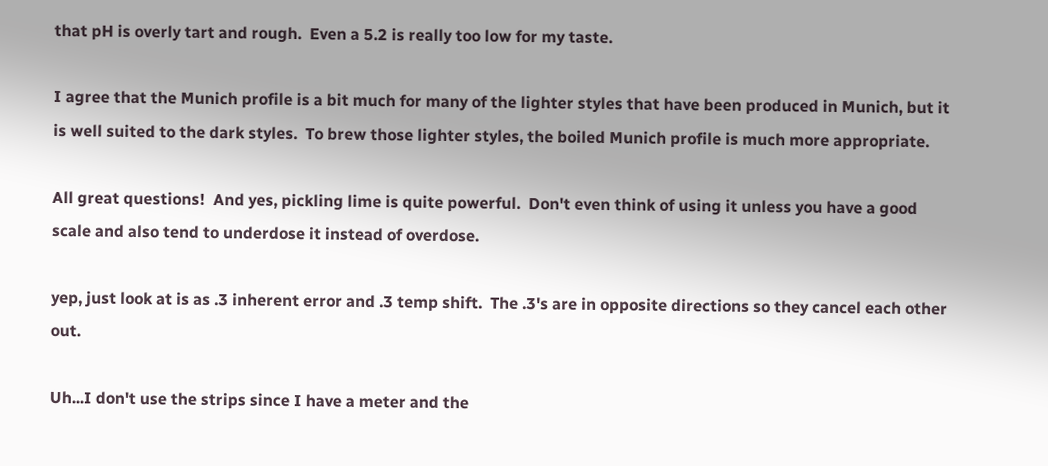that pH is overly tart and rough.  Even a 5.2 is really too low for my taste.

I agree that the Munich profile is a bit much for many of the lighter styles that have been produced in Munich, but it is well suited to the dark styles.  To brew those lighter styles, the boiled Munich profile is much more appropriate.

All great questions!  And yes, pickling lime is quite powerful.  Don't even think of using it unless you have a good scale and also tend to underdose it instead of overdose.

yep, just look at is as .3 inherent error and .3 temp shift.  The .3's are in opposite directions so they cancel each other out.

Uh...I don't use the strips since I have a meter and the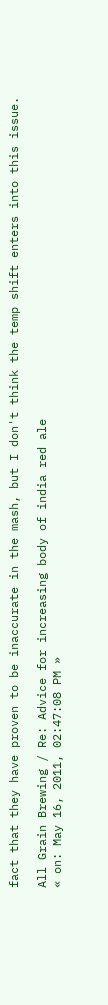fact that they have proven to be inaccurate in the mash, but I don't think the temp shift enters into this issue.

All Grain Brewing / Re: Advice for increasing body of india red ale
« on: May 16, 2011, 02:47:08 PM »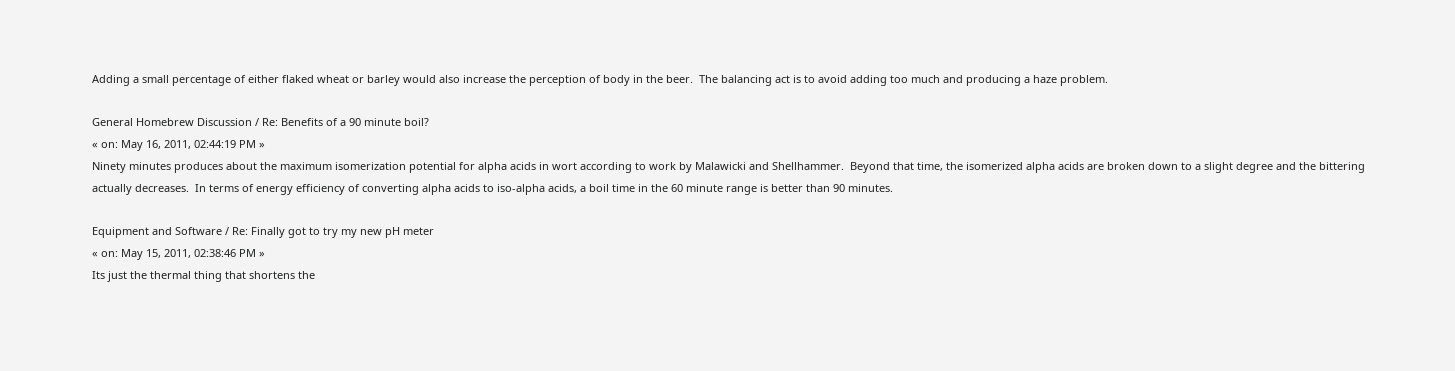Adding a small percentage of either flaked wheat or barley would also increase the perception of body in the beer.  The balancing act is to avoid adding too much and producing a haze problem.

General Homebrew Discussion / Re: Benefits of a 90 minute boil?
« on: May 16, 2011, 02:44:19 PM »
Ninety minutes produces about the maximum isomerization potential for alpha acids in wort according to work by Malawicki and Shellhammer.  Beyond that time, the isomerized alpha acids are broken down to a slight degree and the bittering actually decreases.  In terms of energy efficiency of converting alpha acids to iso-alpha acids, a boil time in the 60 minute range is better than 90 minutes.

Equipment and Software / Re: Finally got to try my new pH meter
« on: May 15, 2011, 02:38:46 PM »
Its just the thermal thing that shortens the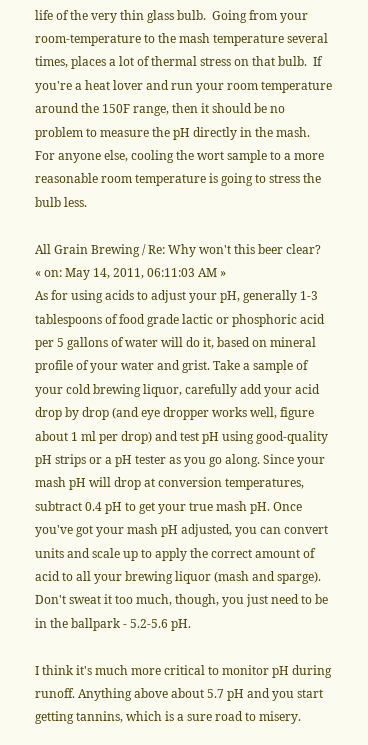life of the very thin glass bulb.  Going from your room-temperature to the mash temperature several times, places a lot of thermal stress on that bulb.  If you're a heat lover and run your room temperature around the 150F range, then it should be no problem to measure the pH directly in the mash.  For anyone else, cooling the wort sample to a more reasonable room temperature is going to stress the bulb less.

All Grain Brewing / Re: Why won't this beer clear?
« on: May 14, 2011, 06:11:03 AM »
As for using acids to adjust your pH, generally 1-3 tablespoons of food grade lactic or phosphoric acid per 5 gallons of water will do it, based on mineral profile of your water and grist. Take a sample of your cold brewing liquor, carefully add your acid drop by drop (and eye dropper works well, figure about 1 ml per drop) and test pH using good-quality pH strips or a pH tester as you go along. Since your mash pH will drop at conversion temperatures, subtract 0.4 pH to get your true mash pH. Once you've got your mash pH adjusted, you can convert units and scale up to apply the correct amount of acid to all your brewing liquor (mash and sparge). Don't sweat it too much, though, you just need to be in the ballpark - 5.2-5.6 pH.

I think it's much more critical to monitor pH during runoff. Anything above about 5.7 pH and you start getting tannins, which is a sure road to misery.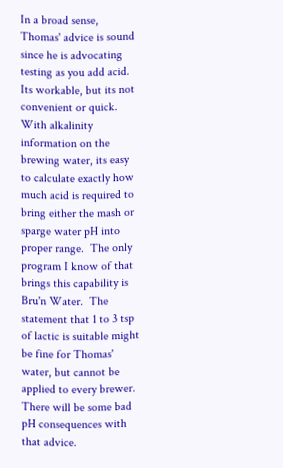In a broad sense, Thomas' advice is sound since he is advocating testing as you add acid.  Its workable, but its not convenient or quick.  With alkalinity information on the brewing water, its easy to calculate exactly how much acid is required to bring either the mash or sparge water pH into proper range.  The only program I know of that brings this capability is Bru'n Water.  The statement that 1 to 3 tsp of lactic is suitable might be fine for Thomas' water, but cannot be applied to every brewer.  There will be some bad pH consequences with that advice.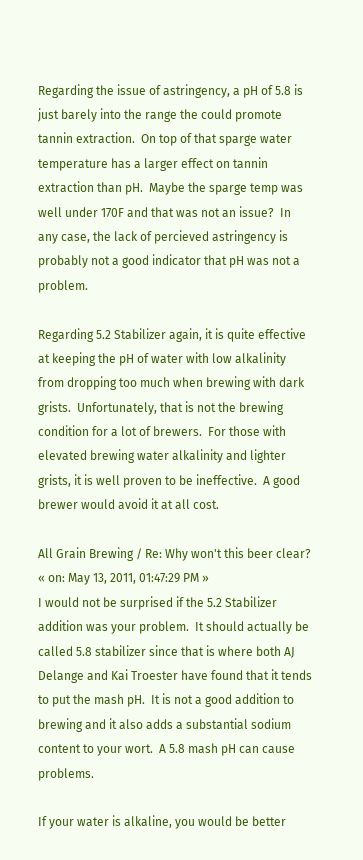Regarding the issue of astringency, a pH of 5.8 is just barely into the range the could promote tannin extraction.  On top of that sparge water temperature has a larger effect on tannin extraction than pH.  Maybe the sparge temp was well under 170F and that was not an issue?  In any case, the lack of percieved astringency is probably not a good indicator that pH was not a problem.

Regarding 5.2 Stabilizer again, it is quite effective at keeping the pH of water with low alkalinity from dropping too much when brewing with dark grists.  Unfortunately, that is not the brewing condition for a lot of brewers.  For those with elevated brewing water alkalinity and lighter grists, it is well proven to be ineffective.  A good brewer would avoid it at all cost.

All Grain Brewing / Re: Why won't this beer clear?
« on: May 13, 2011, 01:47:29 PM »
I would not be surprised if the 5.2 Stabilizer addition was your problem.  It should actually be called 5.8 stabilizer since that is where both AJ Delange and Kai Troester have found that it tends to put the mash pH.  It is not a good addition to brewing and it also adds a substantial sodium content to your wort.  A 5.8 mash pH can cause problems.

If your water is alkaline, you would be better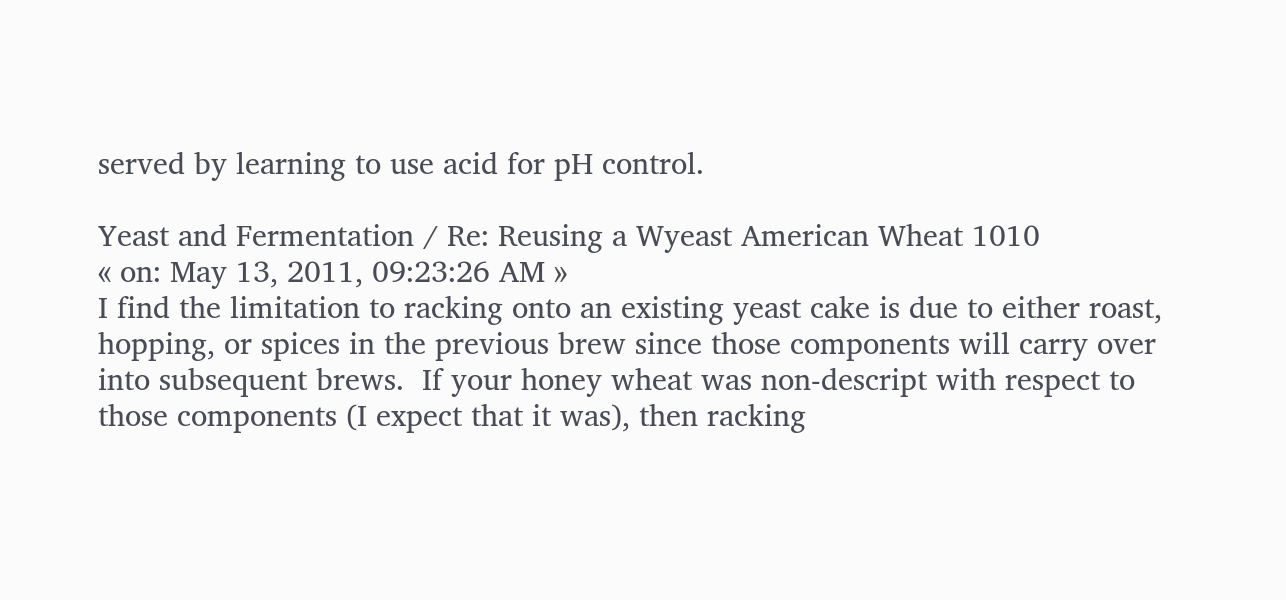served by learning to use acid for pH control.

Yeast and Fermentation / Re: Reusing a Wyeast American Wheat 1010
« on: May 13, 2011, 09:23:26 AM »
I find the limitation to racking onto an existing yeast cake is due to either roast, hopping, or spices in the previous brew since those components will carry over into subsequent brews.  If your honey wheat was non-descript with respect to those components (I expect that it was), then racking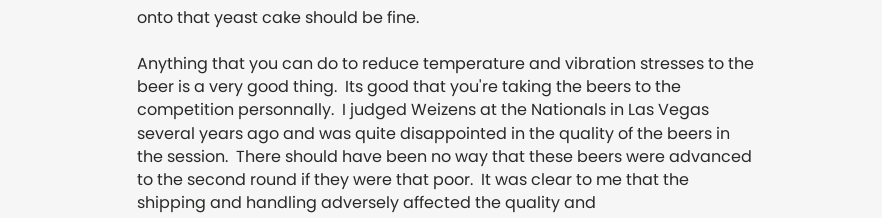onto that yeast cake should be fine.

Anything that you can do to reduce temperature and vibration stresses to the beer is a very good thing.  Its good that you're taking the beers to the competition personnally.  I judged Weizens at the Nationals in Las Vegas several years ago and was quite disappointed in the quality of the beers in the session.  There should have been no way that these beers were advanced to the second round if they were that poor.  It was clear to me that the shipping and handling adversely affected the quality and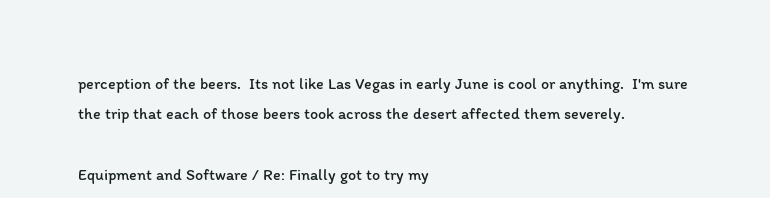perception of the beers.  Its not like Las Vegas in early June is cool or anything.  I'm sure the trip that each of those beers took across the desert affected them severely.

Equipment and Software / Re: Finally got to try my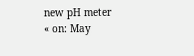new pH meter
« on: May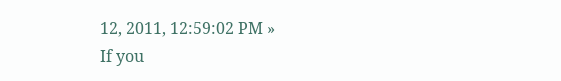12, 2011, 12:59:02 PM »
If you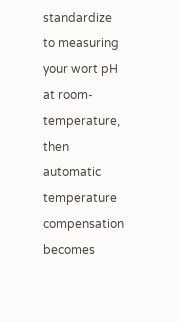standardize to measuring your wort pH at room-temperature, then automatic temperature compensation becomes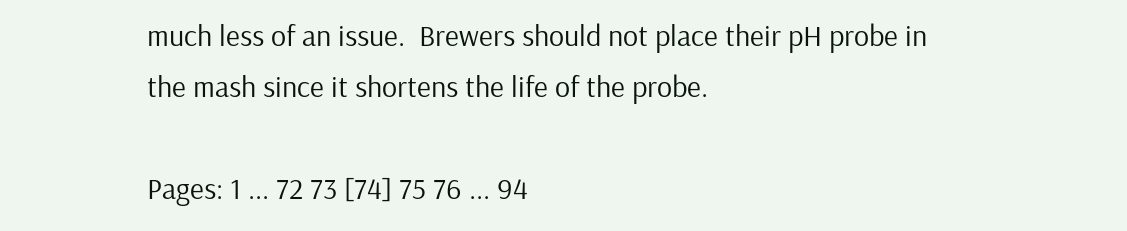much less of an issue.  Brewers should not place their pH probe in the mash since it shortens the life of the probe.

Pages: 1 ... 72 73 [74] 75 76 ... 94